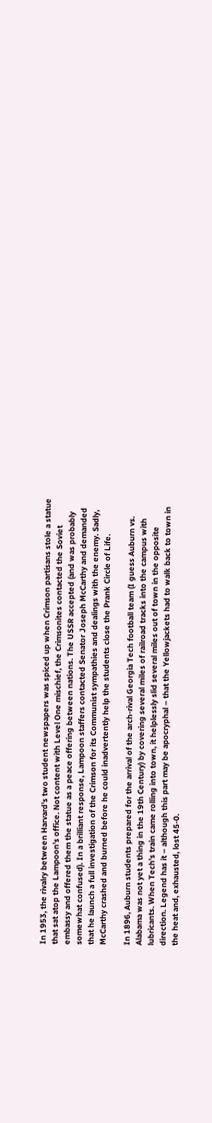In 1953, the rivalry between Harvard's two student newspapers was spiced up when Crimson partisans stole a statue that sat atop the Lampoon's office. Not content with Level One mischief, the Crimsonites contacted the Soviet embassy and offered them the statue as a peace offering between nations. The USSR accepted (and was probably somewhat confused). In a brilliant response, Lampoon staffers contacted Senator Joseph McCarthy and demanded that he launch a full investigation of the Crimson for its Communist sympathies and dealings with the enemy. Sadly, McCarthy crashed and burned before he could inadvertently help the students close the Prank Circle of Life.

In 1896, Auburn students prepared for the arrival of the arch-rival Georgia Tech football team (I guess Auburn vs. Alabama was not yet a thing in the 19th Century) by covering several miles of railroad tracks into the campus with lubricants. When Tech's train came rolling into town, it helplessly slid several miles out of town in the opposite direction. Legend has it – although this part may be apocryphal – that the Yellowjackets had to walk back to town in the heat and, exhausted, lost 45-0.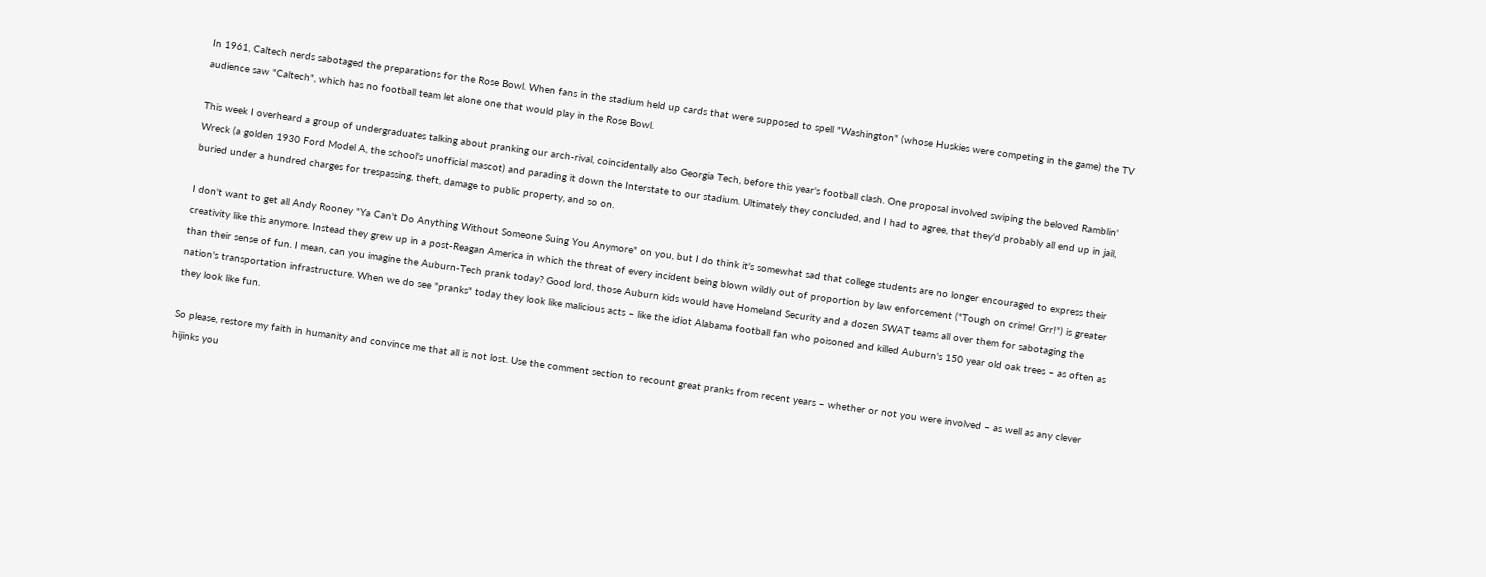In 1961, Caltech nerds sabotaged the preparations for the Rose Bowl. When fans in the stadium held up cards that were supposed to spell "Washington" (whose Huskies were competing in the game) the TV audience saw "Caltech", which has no football team let alone one that would play in the Rose Bowl.

This week I overheard a group of undergraduates talking about pranking our arch-rival, coincidentally also Georgia Tech, before this year's football clash. One proposal involved swiping the beloved Ramblin' Wreck (a golden 1930 Ford Model A, the school's unofficial mascot) and parading it down the Interstate to our stadium. Ultimately they concluded, and I had to agree, that they'd probably all end up in jail, buried under a hundred charges for trespassing, theft, damage to public property, and so on.

I don't want to get all Andy Rooney "Ya Can't Do Anything Without Someone Suing You Anymore" on you, but I do think it's somewhat sad that college students are no longer encouraged to express their creativity like this anymore. Instead they grew up in a post-Reagan America in which the threat of every incident being blown wildly out of proportion by law enforcement ("Tough on crime! Grr!") is greater than their sense of fun. I mean, can you imagine the Auburn-Tech prank today? Good lord, those Auburn kids would have Homeland Security and a dozen SWAT teams all over them for sabotaging the nation's transportation infrastructure. When we do see "pranks" today they look like malicious acts – like the idiot Alabama football fan who poisoned and killed Auburn's 150 year old oak trees – as often as they look like fun.

So please, restore my faith in humanity and convince me that all is not lost. Use the comment section to recount great pranks from recent years – whether or not you were involved – as well as any clever hijinks you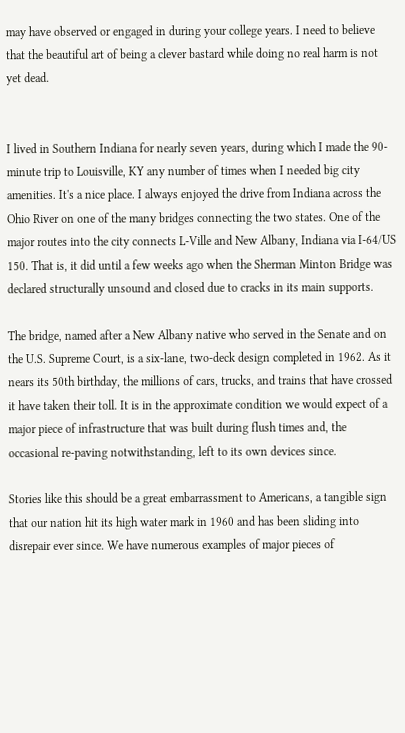may have observed or engaged in during your college years. I need to believe that the beautiful art of being a clever bastard while doing no real harm is not yet dead.


I lived in Southern Indiana for nearly seven years, during which I made the 90-minute trip to Louisville, KY any number of times when I needed big city amenities. It's a nice place. I always enjoyed the drive from Indiana across the Ohio River on one of the many bridges connecting the two states. One of the major routes into the city connects L-Ville and New Albany, Indiana via I-64/US 150. That is, it did until a few weeks ago when the Sherman Minton Bridge was declared structurally unsound and closed due to cracks in its main supports.

The bridge, named after a New Albany native who served in the Senate and on the U.S. Supreme Court, is a six-lane, two-deck design completed in 1962. As it nears its 50th birthday, the millions of cars, trucks, and trains that have crossed it have taken their toll. It is in the approximate condition we would expect of a major piece of infrastructure that was built during flush times and, the occasional re-paving notwithstanding, left to its own devices since.

Stories like this should be a great embarrassment to Americans, a tangible sign that our nation hit its high water mark in 1960 and has been sliding into disrepair ever since. We have numerous examples of major pieces of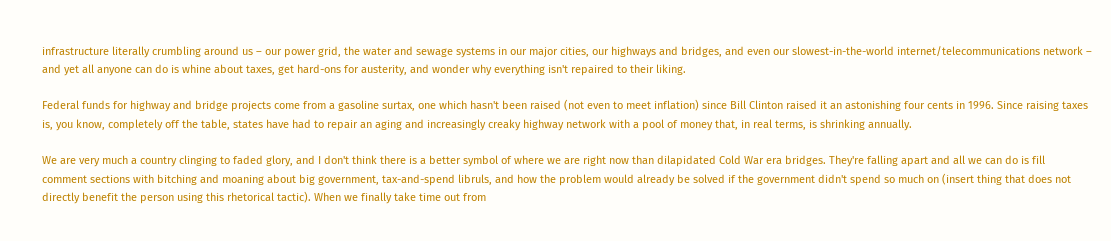infrastructure literally crumbling around us – our power grid, the water and sewage systems in our major cities, our highways and bridges, and even our slowest-in-the-world internet/telecommunications network – and yet all anyone can do is whine about taxes, get hard-ons for austerity, and wonder why everything isn't repaired to their liking.

Federal funds for highway and bridge projects come from a gasoline surtax, one which hasn't been raised (not even to meet inflation) since Bill Clinton raised it an astonishing four cents in 1996. Since raising taxes is, you know, completely off the table, states have had to repair an aging and increasingly creaky highway network with a pool of money that, in real terms, is shrinking annually.

We are very much a country clinging to faded glory, and I don't think there is a better symbol of where we are right now than dilapidated Cold War era bridges. They're falling apart and all we can do is fill comment sections with bitching and moaning about big government, tax-and-spend libruls, and how the problem would already be solved if the government didn't spend so much on (insert thing that does not directly benefit the person using this rhetorical tactic). When we finally take time out from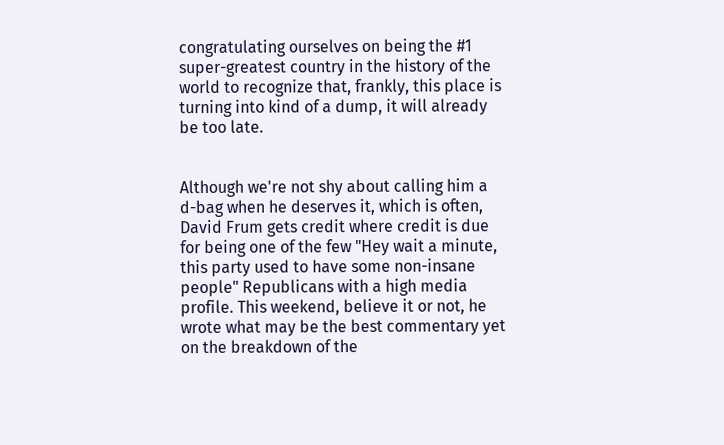congratulating ourselves on being the #1 super-greatest country in the history of the world to recognize that, frankly, this place is turning into kind of a dump, it will already be too late.


Although we're not shy about calling him a d-bag when he deserves it, which is often, David Frum gets credit where credit is due for being one of the few "Hey wait a minute, this party used to have some non-insane people" Republicans with a high media profile. This weekend, believe it or not, he wrote what may be the best commentary yet on the breakdown of the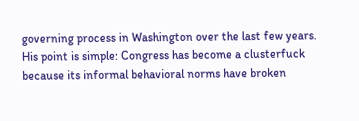governing process in Washington over the last few years. His point is simple: Congress has become a clusterfuck because its informal behavioral norms have broken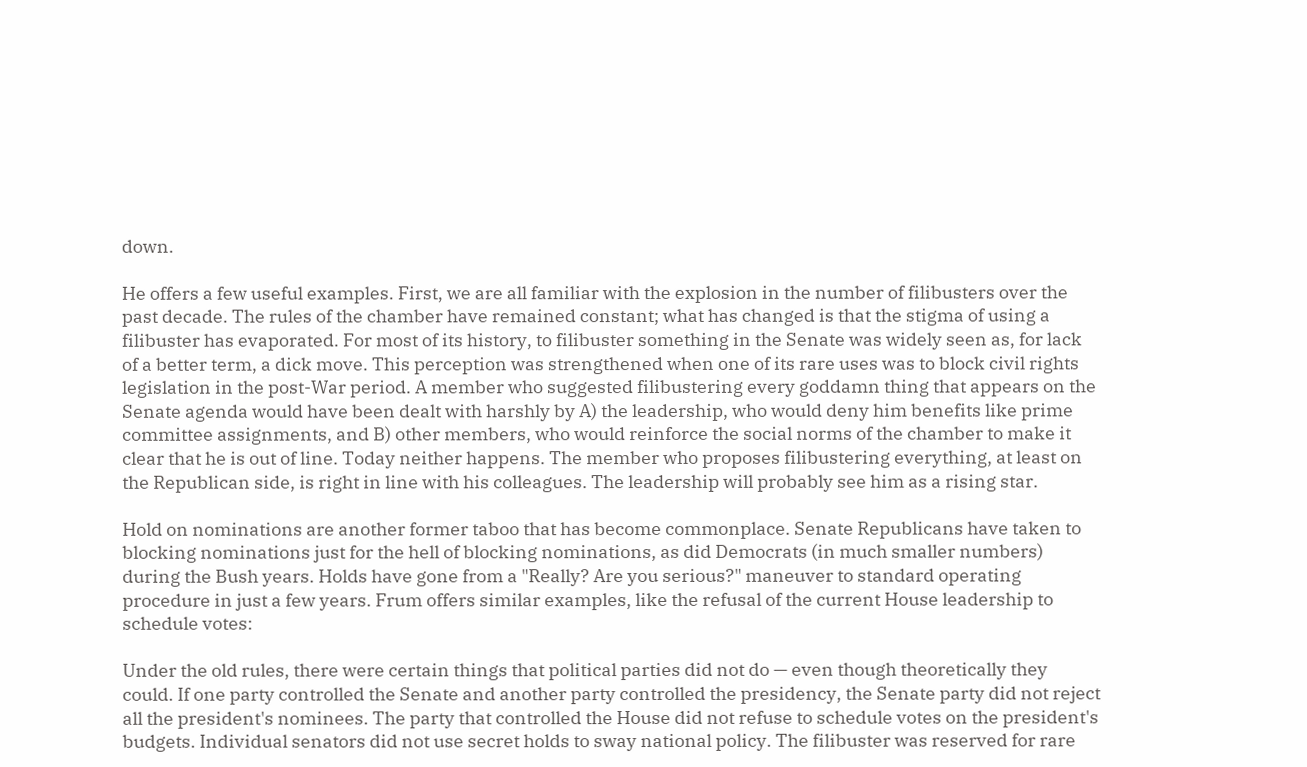down.

He offers a few useful examples. First, we are all familiar with the explosion in the number of filibusters over the past decade. The rules of the chamber have remained constant; what has changed is that the stigma of using a filibuster has evaporated. For most of its history, to filibuster something in the Senate was widely seen as, for lack of a better term, a dick move. This perception was strengthened when one of its rare uses was to block civil rights legislation in the post-War period. A member who suggested filibustering every goddamn thing that appears on the Senate agenda would have been dealt with harshly by A) the leadership, who would deny him benefits like prime committee assignments, and B) other members, who would reinforce the social norms of the chamber to make it clear that he is out of line. Today neither happens. The member who proposes filibustering everything, at least on the Republican side, is right in line with his colleagues. The leadership will probably see him as a rising star.

Hold on nominations are another former taboo that has become commonplace. Senate Republicans have taken to blocking nominations just for the hell of blocking nominations, as did Democrats (in much smaller numbers) during the Bush years. Holds have gone from a "Really? Are you serious?" maneuver to standard operating procedure in just a few years. Frum offers similar examples, like the refusal of the current House leadership to schedule votes:

Under the old rules, there were certain things that political parties did not do — even though theoretically they could. If one party controlled the Senate and another party controlled the presidency, the Senate party did not reject all the president's nominees. The party that controlled the House did not refuse to schedule votes on the president's budgets. Individual senators did not use secret holds to sway national policy. The filibuster was reserved for rare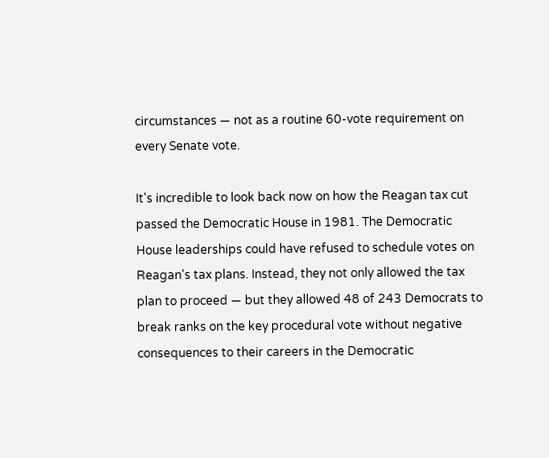circumstances — not as a routine 60-vote requirement on every Senate vote.

It's incredible to look back now on how the Reagan tax cut passed the Democratic House in 1981. The Democratic House leaderships could have refused to schedule votes on Reagan's tax plans. Instead, they not only allowed the tax plan to proceed — but they allowed 48 of 243 Democrats to break ranks on the key procedural vote without negative consequences to their careers in the Democratic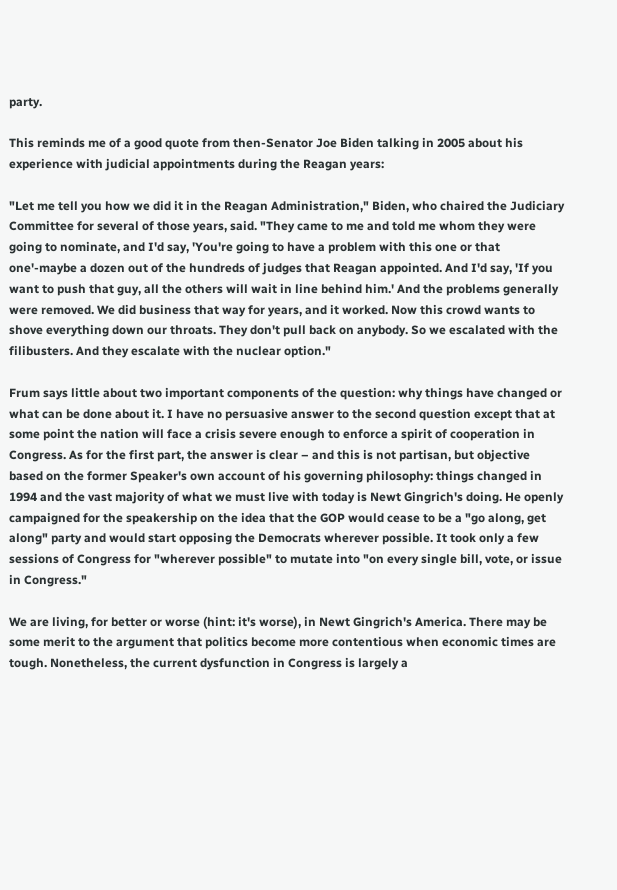party.

This reminds me of a good quote from then-Senator Joe Biden talking in 2005 about his experience with judicial appointments during the Reagan years:

"Let me tell you how we did it in the Reagan Administration," Biden, who chaired the Judiciary Committee for several of those years, said. "They came to me and told me whom they were going to nominate, and I'd say, 'You're going to have a problem with this one or that one'-maybe a dozen out of the hundreds of judges that Reagan appointed. And I'd say, 'If you want to push that guy, all the others will wait in line behind him.' And the problems generally were removed. We did business that way for years, and it worked. Now this crowd wants to shove everything down our throats. They don't pull back on anybody. So we escalated with the filibusters. And they escalate with the nuclear option."

Frum says little about two important components of the question: why things have changed or what can be done about it. I have no persuasive answer to the second question except that at some point the nation will face a crisis severe enough to enforce a spirit of cooperation in Congress. As for the first part, the answer is clear – and this is not partisan, but objective based on the former Speaker's own account of his governing philosophy: things changed in 1994 and the vast majority of what we must live with today is Newt Gingrich's doing. He openly campaigned for the speakership on the idea that the GOP would cease to be a "go along, get along" party and would start opposing the Democrats wherever possible. It took only a few sessions of Congress for "wherever possible" to mutate into "on every single bill, vote, or issue in Congress."

We are living, for better or worse (hint: it's worse), in Newt Gingrich's America. There may be some merit to the argument that politics become more contentious when economic times are tough. Nonetheless, the current dysfunction in Congress is largely a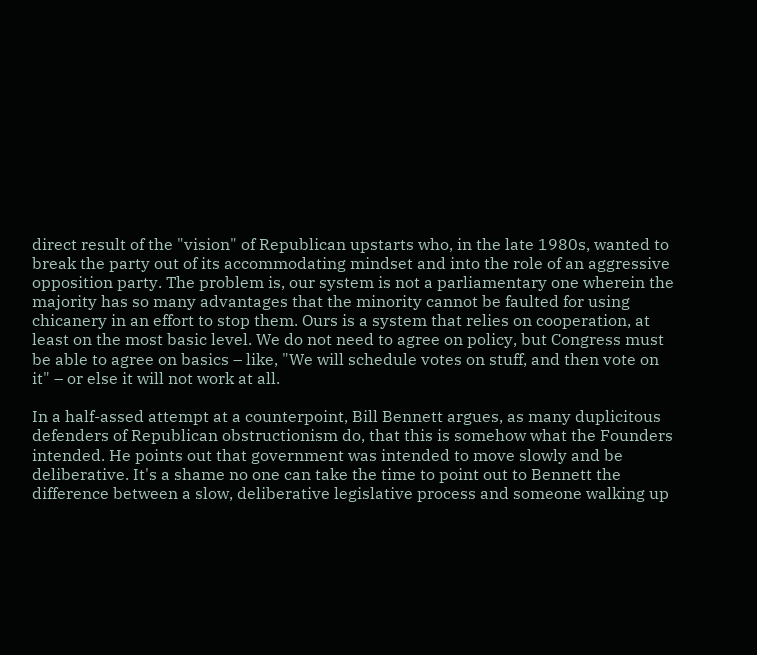direct result of the "vision" of Republican upstarts who, in the late 1980s, wanted to break the party out of its accommodating mindset and into the role of an aggressive opposition party. The problem is, our system is not a parliamentary one wherein the majority has so many advantages that the minority cannot be faulted for using chicanery in an effort to stop them. Ours is a system that relies on cooperation, at least on the most basic level. We do not need to agree on policy, but Congress must be able to agree on basics – like, "We will schedule votes on stuff, and then vote on it" – or else it will not work at all.

In a half-assed attempt at a counterpoint, Bill Bennett argues, as many duplicitous defenders of Republican obstructionism do, that this is somehow what the Founders intended. He points out that government was intended to move slowly and be deliberative. It's a shame no one can take the time to point out to Bennett the difference between a slow, deliberative legislative process and someone walking up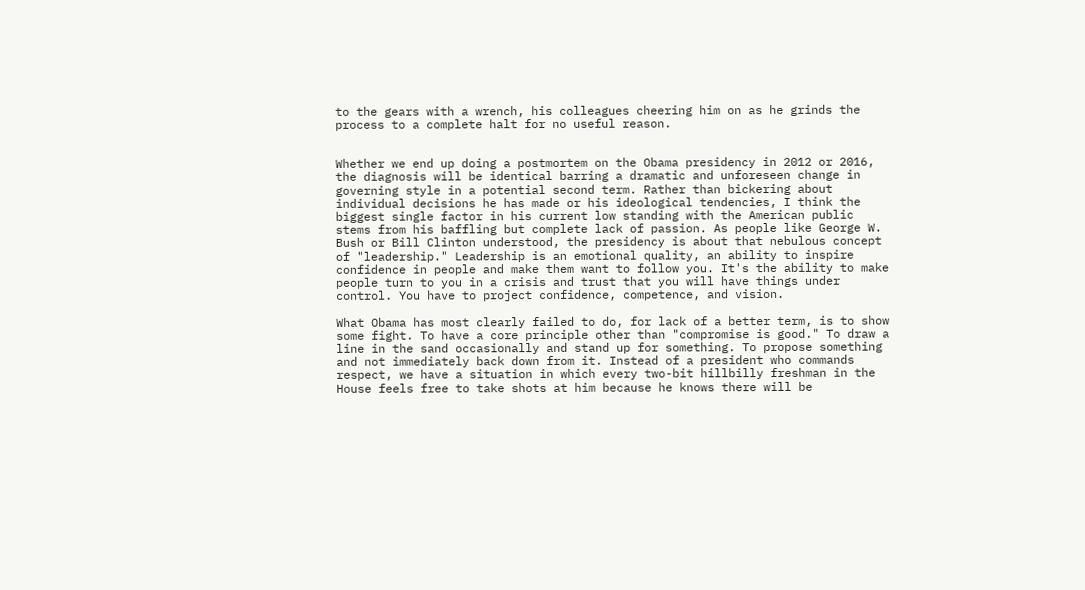to the gears with a wrench, his colleagues cheering him on as he grinds the process to a complete halt for no useful reason.


Whether we end up doing a postmortem on the Obama presidency in 2012 or 2016, the diagnosis will be identical barring a dramatic and unforeseen change in governing style in a potential second term. Rather than bickering about individual decisions he has made or his ideological tendencies, I think the biggest single factor in his current low standing with the American public stems from his baffling but complete lack of passion. As people like George W. Bush or Bill Clinton understood, the presidency is about that nebulous concept of "leadership." Leadership is an emotional quality, an ability to inspire confidence in people and make them want to follow you. It's the ability to make people turn to you in a crisis and trust that you will have things under control. You have to project confidence, competence, and vision.

What Obama has most clearly failed to do, for lack of a better term, is to show some fight. To have a core principle other than "compromise is good." To draw a line in the sand occasionally and stand up for something. To propose something and not immediately back down from it. Instead of a president who commands respect, we have a situation in which every two-bit hillbilly freshman in the House feels free to take shots at him because he knows there will be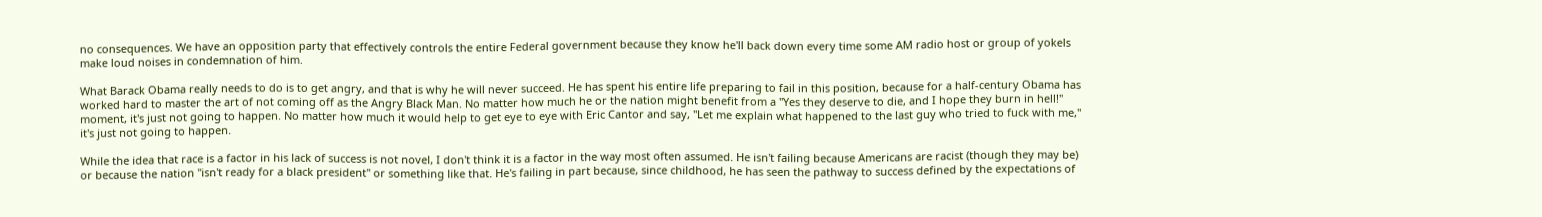no consequences. We have an opposition party that effectively controls the entire Federal government because they know he'll back down every time some AM radio host or group of yokels make loud noises in condemnation of him.

What Barack Obama really needs to do is to get angry, and that is why he will never succeed. He has spent his entire life preparing to fail in this position, because for a half-century Obama has worked hard to master the art of not coming off as the Angry Black Man. No matter how much he or the nation might benefit from a "Yes they deserve to die, and I hope they burn in hell!" moment, it's just not going to happen. No matter how much it would help to get eye to eye with Eric Cantor and say, "Let me explain what happened to the last guy who tried to fuck with me," it's just not going to happen.

While the idea that race is a factor in his lack of success is not novel, I don't think it is a factor in the way most often assumed. He isn't failing because Americans are racist (though they may be) or because the nation "isn't ready for a black president" or something like that. He's failing in part because, since childhood, he has seen the pathway to success defined by the expectations of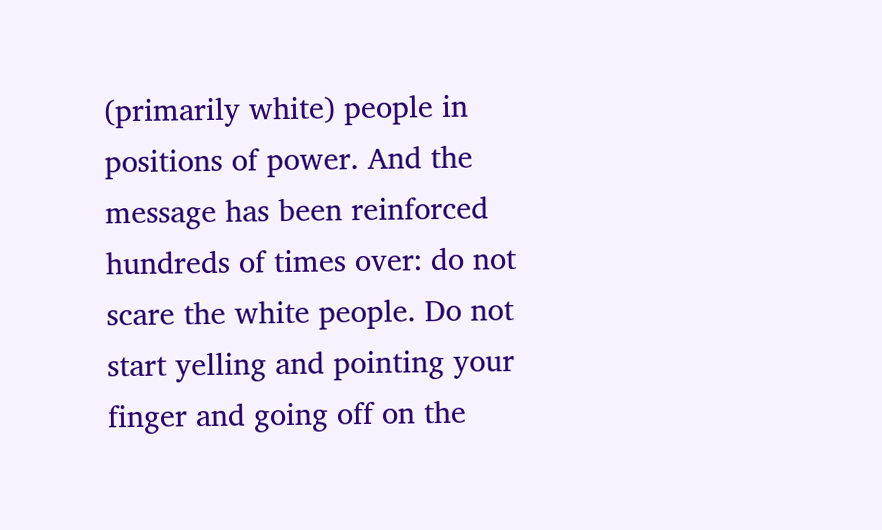(primarily white) people in positions of power. And the message has been reinforced hundreds of times over: do not scare the white people. Do not start yelling and pointing your finger and going off on the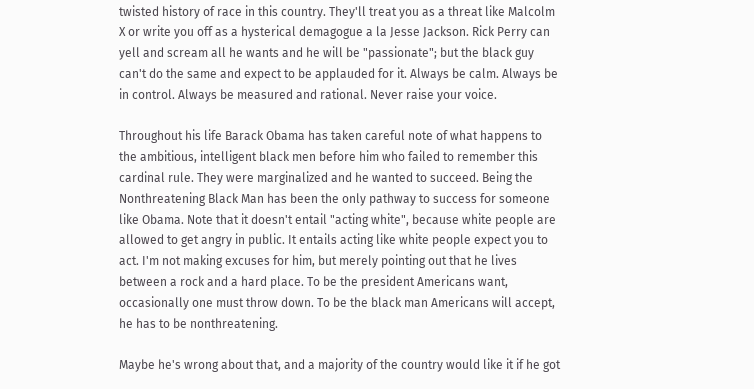twisted history of race in this country. They'll treat you as a threat like Malcolm X or write you off as a hysterical demagogue a la Jesse Jackson. Rick Perry can yell and scream all he wants and he will be "passionate"; but the black guy can't do the same and expect to be applauded for it. Always be calm. Always be in control. Always be measured and rational. Never raise your voice.

Throughout his life Barack Obama has taken careful note of what happens to the ambitious, intelligent black men before him who failed to remember this cardinal rule. They were marginalized and he wanted to succeed. Being the Nonthreatening Black Man has been the only pathway to success for someone like Obama. Note that it doesn't entail "acting white", because white people are allowed to get angry in public. It entails acting like white people expect you to act. I'm not making excuses for him, but merely pointing out that he lives between a rock and a hard place. To be the president Americans want, occasionally one must throw down. To be the black man Americans will accept, he has to be nonthreatening.

Maybe he's wrong about that, and a majority of the country would like it if he got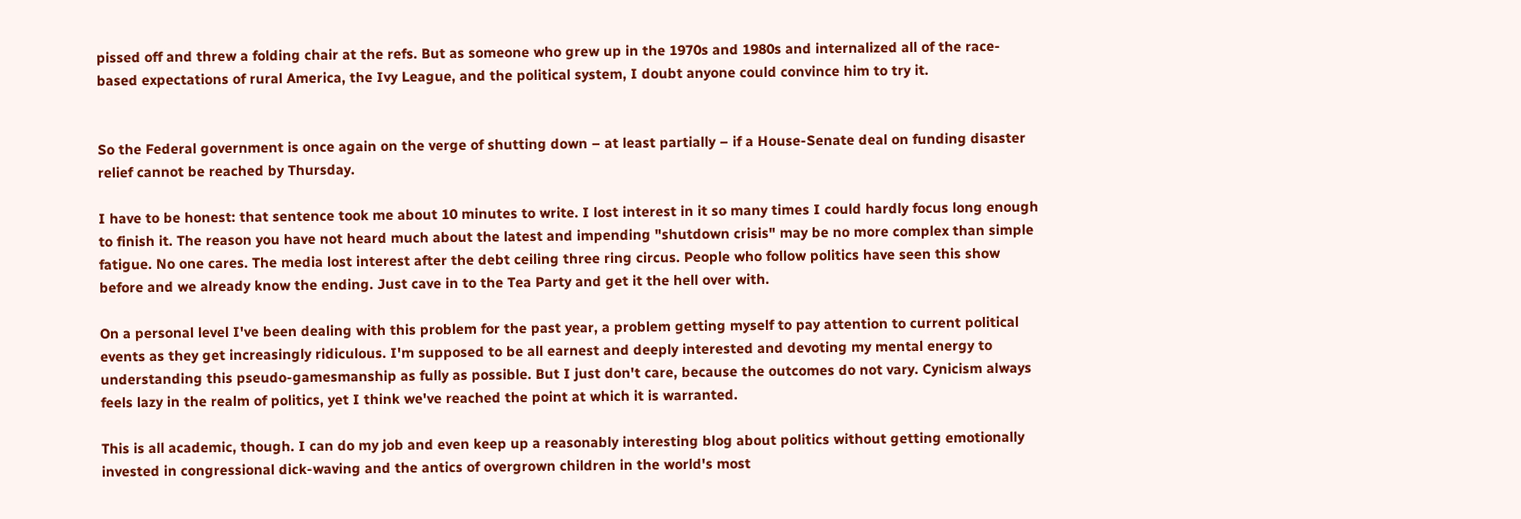pissed off and threw a folding chair at the refs. But as someone who grew up in the 1970s and 1980s and internalized all of the race-based expectations of rural America, the Ivy League, and the political system, I doubt anyone could convince him to try it.


So the Federal government is once again on the verge of shutting down – at least partially – if a House-Senate deal on funding disaster relief cannot be reached by Thursday.

I have to be honest: that sentence took me about 10 minutes to write. I lost interest in it so many times I could hardly focus long enough to finish it. The reason you have not heard much about the latest and impending "shutdown crisis" may be no more complex than simple fatigue. No one cares. The media lost interest after the debt ceiling three ring circus. People who follow politics have seen this show before and we already know the ending. Just cave in to the Tea Party and get it the hell over with.

On a personal level I've been dealing with this problem for the past year, a problem getting myself to pay attention to current political events as they get increasingly ridiculous. I'm supposed to be all earnest and deeply interested and devoting my mental energy to understanding this pseudo-gamesmanship as fully as possible. But I just don't care, because the outcomes do not vary. Cynicism always feels lazy in the realm of politics, yet I think we've reached the point at which it is warranted.

This is all academic, though. I can do my job and even keep up a reasonably interesting blog about politics without getting emotionally invested in congressional dick-waving and the antics of overgrown children in the world's most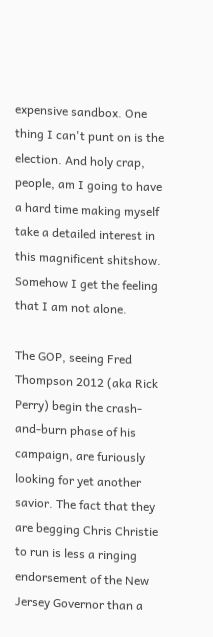expensive sandbox. One thing I can't punt on is the election. And holy crap, people, am I going to have a hard time making myself take a detailed interest in this magnificent shitshow. Somehow I get the feeling that I am not alone.

The GOP, seeing Fred Thompson 2012 (aka Rick Perry) begin the crash-and-burn phase of his campaign, are furiously looking for yet another savior. The fact that they are begging Chris Christie to run is less a ringing endorsement of the New Jersey Governor than a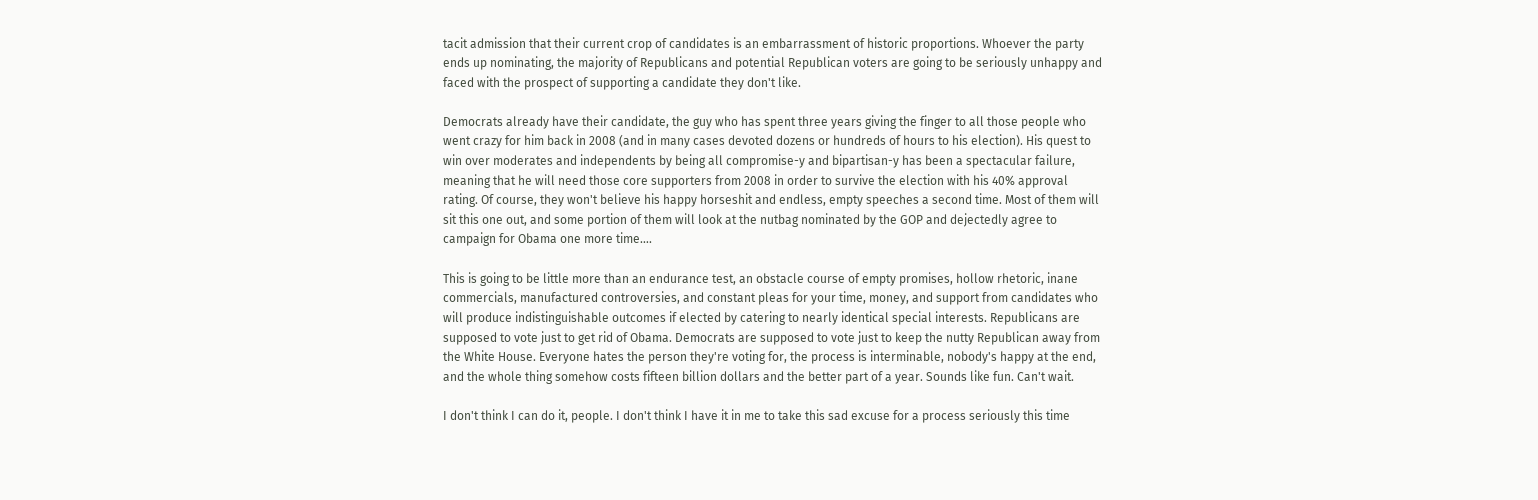tacit admission that their current crop of candidates is an embarrassment of historic proportions. Whoever the party ends up nominating, the majority of Republicans and potential Republican voters are going to be seriously unhappy and faced with the prospect of supporting a candidate they don't like.

Democrats already have their candidate, the guy who has spent three years giving the finger to all those people who went crazy for him back in 2008 (and in many cases devoted dozens or hundreds of hours to his election). His quest to win over moderates and independents by being all compromise-y and bipartisan-y has been a spectacular failure, meaning that he will need those core supporters from 2008 in order to survive the election with his 40% approval rating. Of course, they won't believe his happy horseshit and endless, empty speeches a second time. Most of them will sit this one out, and some portion of them will look at the nutbag nominated by the GOP and dejectedly agree to campaign for Obama one more time….

This is going to be little more than an endurance test, an obstacle course of empty promises, hollow rhetoric, inane commercials, manufactured controversies, and constant pleas for your time, money, and support from candidates who will produce indistinguishable outcomes if elected by catering to nearly identical special interests. Republicans are supposed to vote just to get rid of Obama. Democrats are supposed to vote just to keep the nutty Republican away from the White House. Everyone hates the person they're voting for, the process is interminable, nobody's happy at the end, and the whole thing somehow costs fifteen billion dollars and the better part of a year. Sounds like fun. Can't wait.

I don't think I can do it, people. I don't think I have it in me to take this sad excuse for a process seriously this time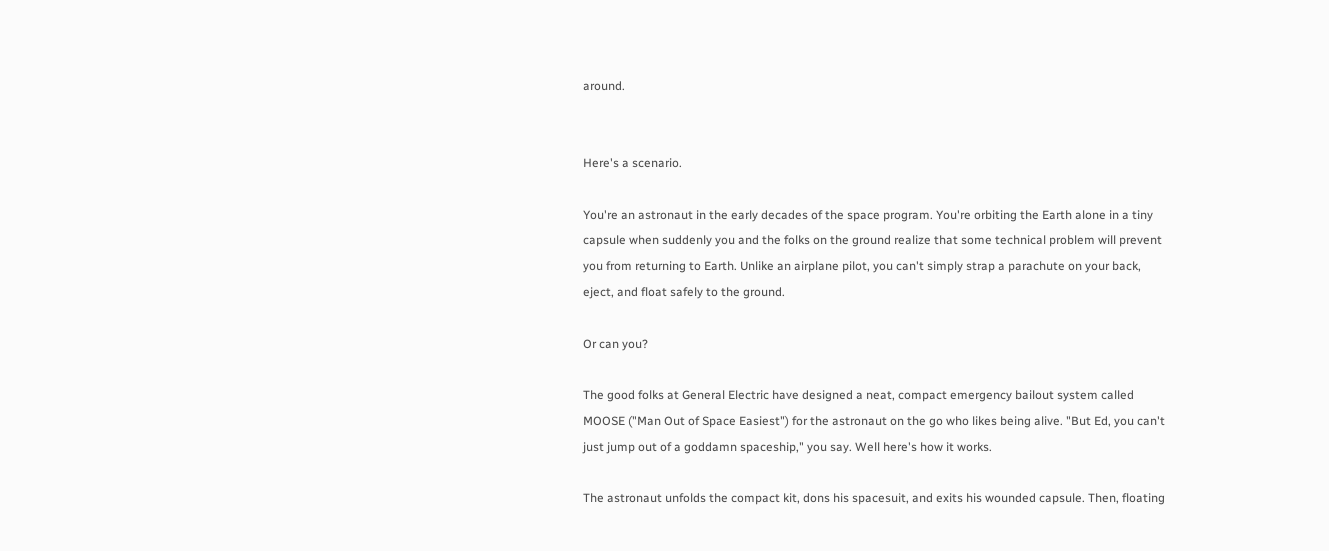around.


Here's a scenario.

You're an astronaut in the early decades of the space program. You're orbiting the Earth alone in a tiny capsule when suddenly you and the folks on the ground realize that some technical problem will prevent you from returning to Earth. Unlike an airplane pilot, you can't simply strap a parachute on your back, eject, and float safely to the ground.

Or can you?

The good folks at General Electric have designed a neat, compact emergency bailout system called MOOSE ("Man Out of Space Easiest") for the astronaut on the go who likes being alive. "But Ed, you can't just jump out of a goddamn spaceship," you say. Well here's how it works.

The astronaut unfolds the compact kit, dons his spacesuit, and exits his wounded capsule. Then, floating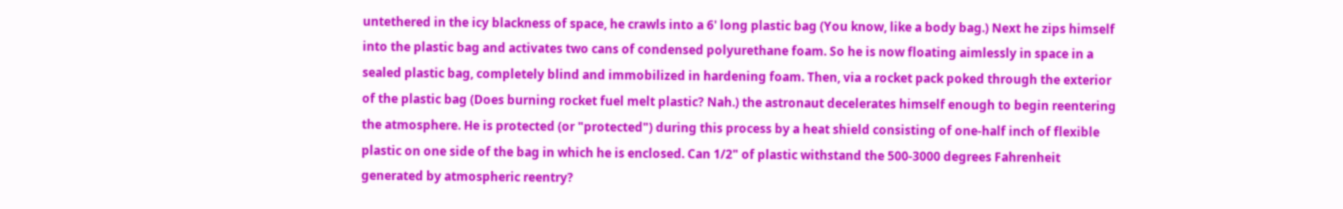untethered in the icy blackness of space, he crawls into a 6' long plastic bag (You know, like a body bag.) Next he zips himself into the plastic bag and activates two cans of condensed polyurethane foam. So he is now floating aimlessly in space in a sealed plastic bag, completely blind and immobilized in hardening foam. Then, via a rocket pack poked through the exterior of the plastic bag (Does burning rocket fuel melt plastic? Nah.) the astronaut decelerates himself enough to begin reentering the atmosphere. He is protected (or "protected") during this process by a heat shield consisting of one-half inch of flexible plastic on one side of the bag in which he is enclosed. Can 1/2" of plastic withstand the 500-3000 degrees Fahrenheit generated by atmospheric reentry?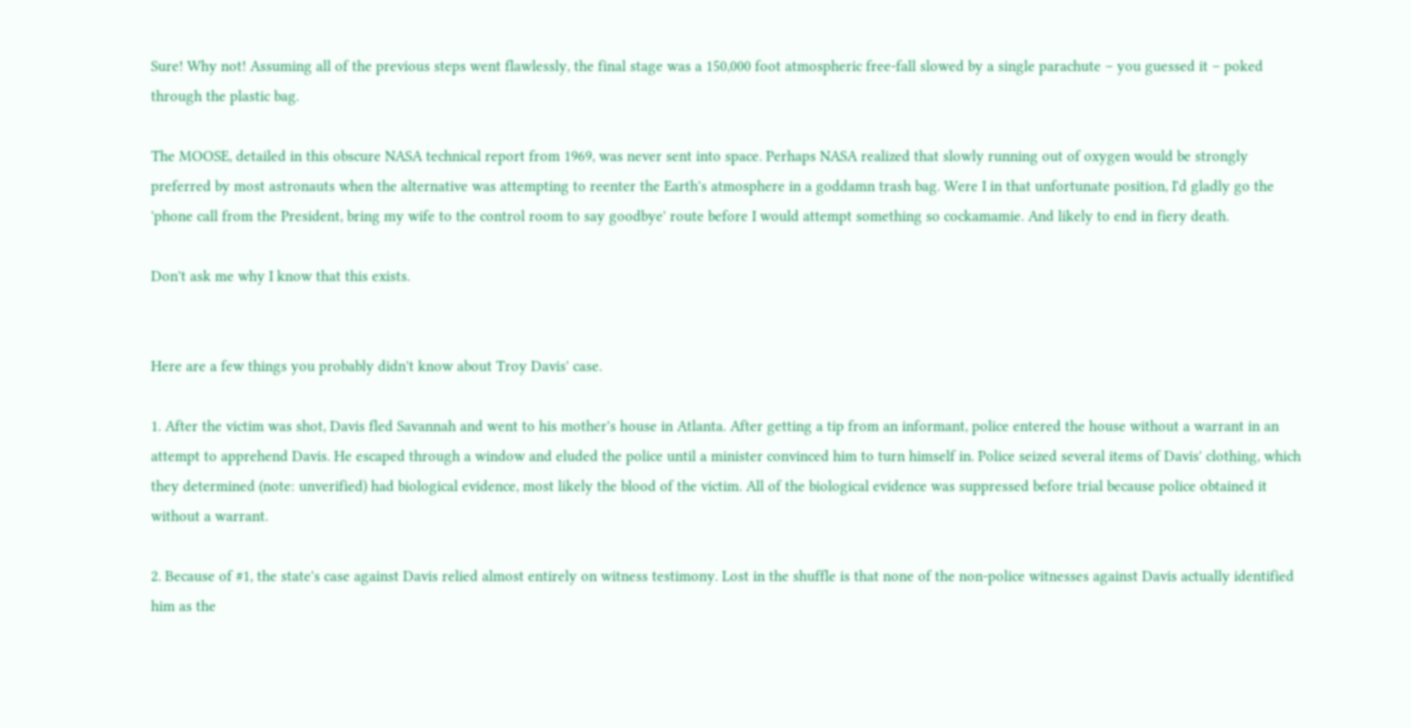Sure! Why not! Assuming all of the previous steps went flawlessly, the final stage was a 150,000 foot atmospheric free-fall slowed by a single parachute – you guessed it – poked through the plastic bag.

The MOOSE, detailed in this obscure NASA technical report from 1969, was never sent into space. Perhaps NASA realized that slowly running out of oxygen would be strongly preferred by most astronauts when the alternative was attempting to reenter the Earth's atmosphere in a goddamn trash bag. Were I in that unfortunate position, I'd gladly go the 'phone call from the President, bring my wife to the control room to say goodbye' route before I would attempt something so cockamamie. And likely to end in fiery death.

Don't ask me why I know that this exists.


Here are a few things you probably didn't know about Troy Davis' case.

1. After the victim was shot, Davis fled Savannah and went to his mother's house in Atlanta. After getting a tip from an informant, police entered the house without a warrant in an attempt to apprehend Davis. He escaped through a window and eluded the police until a minister convinced him to turn himself in. Police seized several items of Davis' clothing, which they determined (note: unverified) had biological evidence, most likely the blood of the victim. All of the biological evidence was suppressed before trial because police obtained it without a warrant.

2. Because of #1, the state's case against Davis relied almost entirely on witness testimony. Lost in the shuffle is that none of the non-police witnesses against Davis actually identified him as the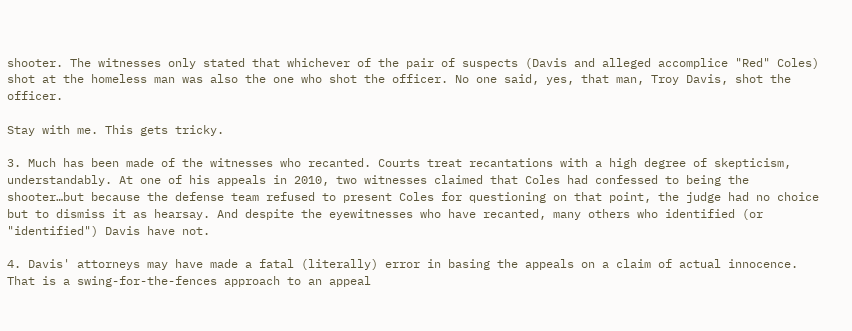shooter. The witnesses only stated that whichever of the pair of suspects (Davis and alleged accomplice "Red" Coles) shot at the homeless man was also the one who shot the officer. No one said, yes, that man, Troy Davis, shot the officer.

Stay with me. This gets tricky.

3. Much has been made of the witnesses who recanted. Courts treat recantations with a high degree of skepticism, understandably. At one of his appeals in 2010, two witnesses claimed that Coles had confessed to being the shooter…but because the defense team refused to present Coles for questioning on that point, the judge had no choice but to dismiss it as hearsay. And despite the eyewitnesses who have recanted, many others who identified (or "identified") Davis have not.

4. Davis' attorneys may have made a fatal (literally) error in basing the appeals on a claim of actual innocence. That is a swing-for-the-fences approach to an appeal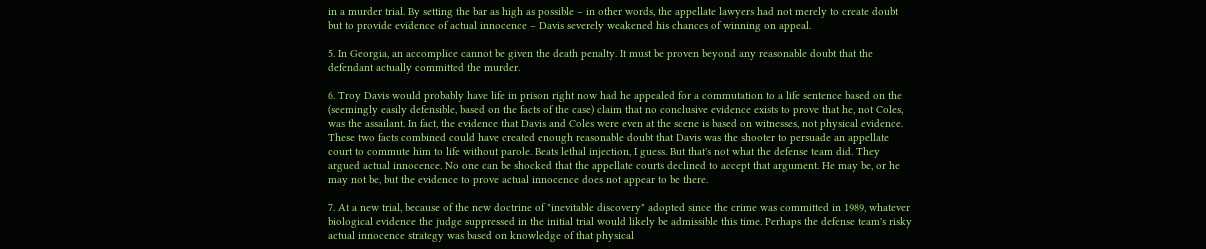in a murder trial. By setting the bar as high as possible – in other words, the appellate lawyers had not merely to create doubt but to provide evidence of actual innocence – Davis severely weakened his chances of winning on appeal.

5. In Georgia, an accomplice cannot be given the death penalty. It must be proven beyond any reasonable doubt that the defendant actually committed the murder.

6. Troy Davis would probably have life in prison right now had he appealed for a commutation to a life sentence based on the (seemingly easily defensible, based on the facts of the case) claim that no conclusive evidence exists to prove that he, not Coles, was the assailant. In fact, the evidence that Davis and Coles were even at the scene is based on witnesses, not physical evidence. These two facts combined could have created enough reasonable doubt that Davis was the shooter to persuade an appellate court to commute him to life without parole. Beats lethal injection, I guess. But that's not what the defense team did. They argued actual innocence. No one can be shocked that the appellate courts declined to accept that argument. He may be, or he may not be, but the evidence to prove actual innocence does not appear to be there.

7. At a new trial, because of the new doctrine of "inevitable discovery" adopted since the crime was committed in 1989, whatever biological evidence the judge suppressed in the initial trial would likely be admissible this time. Perhaps the defense team's risky actual innocence strategy was based on knowledge of that physical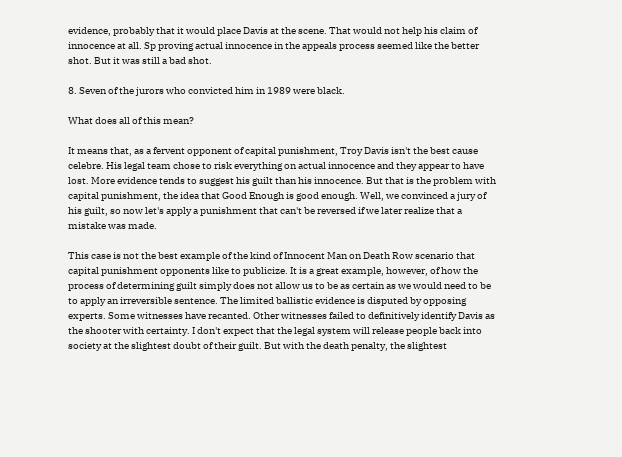evidence, probably that it would place Davis at the scene. That would not help his claim of innocence at all. Sp proving actual innocence in the appeals process seemed like the better shot. But it was still a bad shot.

8. Seven of the jurors who convicted him in 1989 were black.

What does all of this mean?

It means that, as a fervent opponent of capital punishment, Troy Davis isn't the best cause celebre. His legal team chose to risk everything on actual innocence and they appear to have lost. More evidence tends to suggest his guilt than his innocence. But that is the problem with capital punishment, the idea that Good Enough is good enough. Well, we convinced a jury of his guilt, so now let's apply a punishment that can't be reversed if we later realize that a mistake was made.

This case is not the best example of the kind of Innocent Man on Death Row scenario that capital punishment opponents like to publicize. It is a great example, however, of how the process of determining guilt simply does not allow us to be as certain as we would need to be to apply an irreversible sentence. The limited ballistic evidence is disputed by opposing experts. Some witnesses have recanted. Other witnesses failed to definitively identify Davis as the shooter with certainty. I don't expect that the legal system will release people back into society at the slightest doubt of their guilt. But with the death penalty, the slightest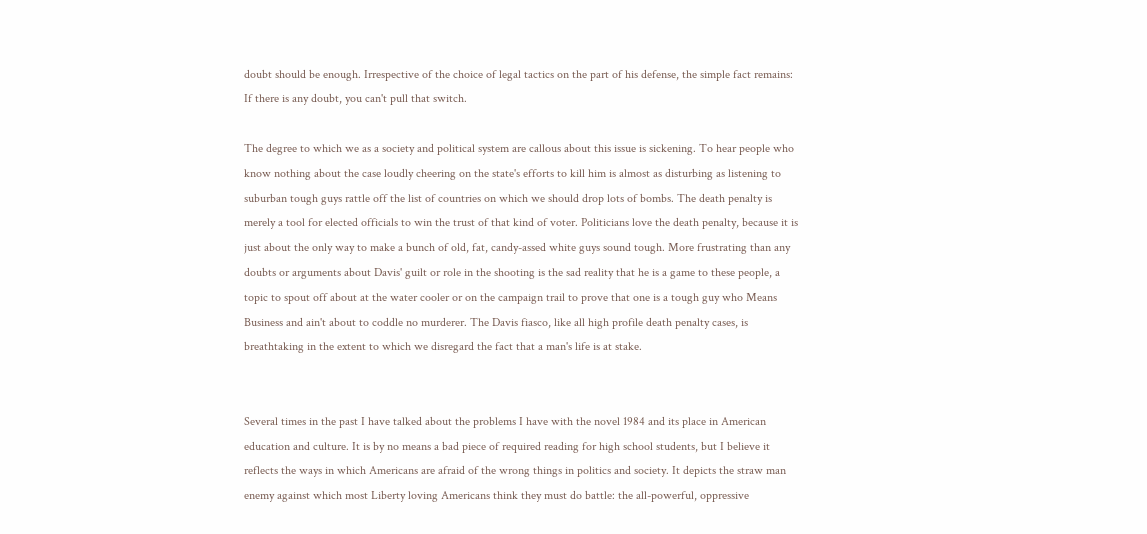doubt should be enough. Irrespective of the choice of legal tactics on the part of his defense, the simple fact remains: If there is any doubt, you can't pull that switch.

The degree to which we as a society and political system are callous about this issue is sickening. To hear people who know nothing about the case loudly cheering on the state's efforts to kill him is almost as disturbing as listening to suburban tough guys rattle off the list of countries on which we should drop lots of bombs. The death penalty is merely a tool for elected officials to win the trust of that kind of voter. Politicians love the death penalty, because it is just about the only way to make a bunch of old, fat, candy-assed white guys sound tough. More frustrating than any doubts or arguments about Davis' guilt or role in the shooting is the sad reality that he is a game to these people, a topic to spout off about at the water cooler or on the campaign trail to prove that one is a tough guy who Means Business and ain't about to coddle no murderer. The Davis fiasco, like all high profile death penalty cases, is breathtaking in the extent to which we disregard the fact that a man's life is at stake.


Several times in the past I have talked about the problems I have with the novel 1984 and its place in American education and culture. It is by no means a bad piece of required reading for high school students, but I believe it reflects the ways in which Americans are afraid of the wrong things in politics and society. It depicts the straw man enemy against which most Liberty loving Americans think they must do battle: the all-powerful, oppressive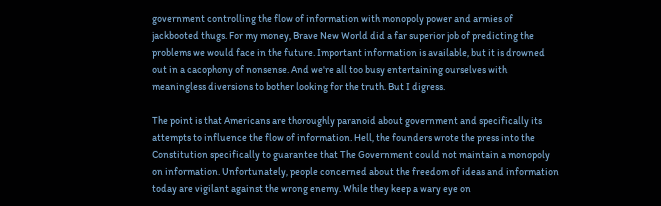government controlling the flow of information with monopoly power and armies of jackbooted thugs. For my money, Brave New World did a far superior job of predicting the problems we would face in the future. Important information is available, but it is drowned out in a cacophony of nonsense. And we're all too busy entertaining ourselves with meaningless diversions to bother looking for the truth. But I digress.

The point is that Americans are thoroughly paranoid about government and specifically its attempts to influence the flow of information. Hell, the founders wrote the press into the Constitution specifically to guarantee that The Government could not maintain a monopoly on information. Unfortunately, people concerned about the freedom of ideas and information today are vigilant against the wrong enemy. While they keep a wary eye on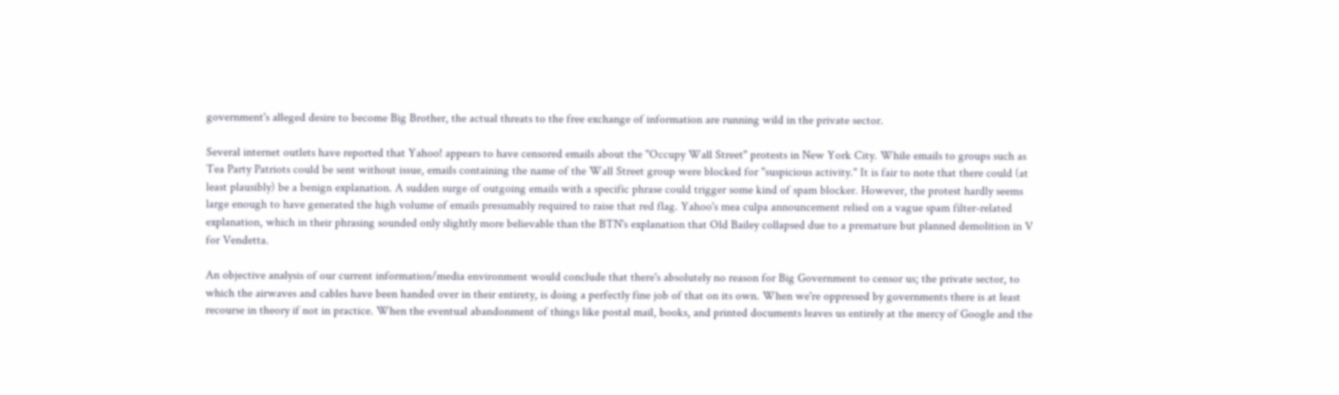government's alleged desire to become Big Brother, the actual threats to the free exchange of information are running wild in the private sector.

Several internet outlets have reported that Yahoo! appears to have censored emails about the "Occupy Wall Street" protests in New York City. While emails to groups such as Tea Party Patriots could be sent without issue, emails containing the name of the Wall Street group were blocked for "suspicious activity." It is fair to note that there could (at least plausibly) be a benign explanation. A sudden surge of outgoing emails with a specific phrase could trigger some kind of spam blocker. However, the protest hardly seems large enough to have generated the high volume of emails presumably required to raise that red flag. Yahoo's mea culpa announcement relied on a vague spam filter-related explanation, which in their phrasing sounded only slightly more believable than the BTN's explanation that Old Bailey collapsed due to a premature but planned demolition in V for Vendetta.

An objective analysis of our current information/media environment would conclude that there's absolutely no reason for Big Government to censor us; the private sector, to which the airwaves and cables have been handed over in their entirety, is doing a perfectly fine job of that on its own. When we're oppressed by governments there is at least recourse in theory if not in practice. When the eventual abandonment of things like postal mail, books, and printed documents leaves us entirely at the mercy of Google and the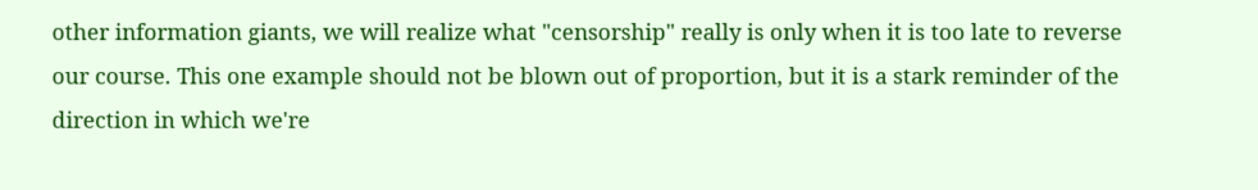other information giants, we will realize what "censorship" really is only when it is too late to reverse our course. This one example should not be blown out of proportion, but it is a stark reminder of the direction in which we're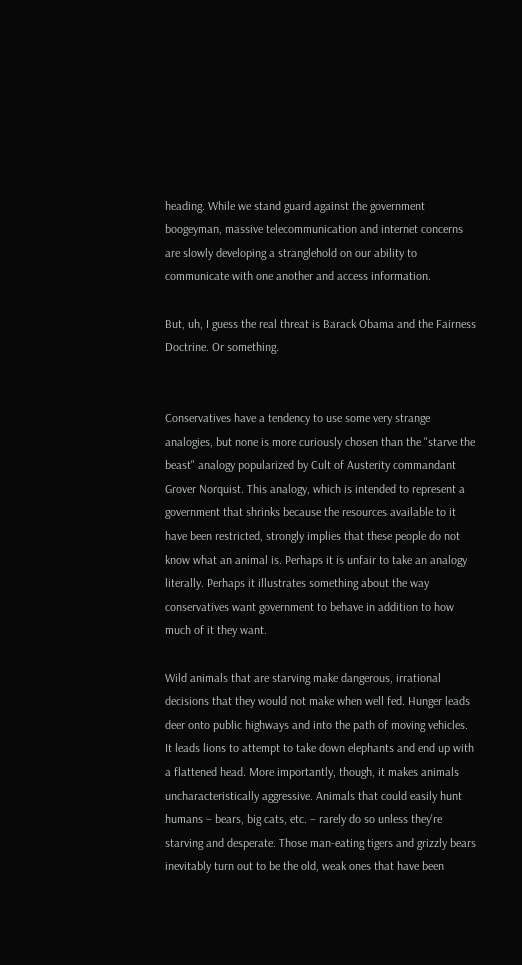heading. While we stand guard against the government boogeyman, massive telecommunication and internet concerns are slowly developing a stranglehold on our ability to communicate with one another and access information.

But, uh, I guess the real threat is Barack Obama and the Fairness Doctrine. Or something.


Conservatives have a tendency to use some very strange analogies, but none is more curiously chosen than the "starve the beast" analogy popularized by Cult of Austerity commandant Grover Norquist. This analogy, which is intended to represent a government that shrinks because the resources available to it have been restricted, strongly implies that these people do not know what an animal is. Perhaps it is unfair to take an analogy literally. Perhaps it illustrates something about the way conservatives want government to behave in addition to how much of it they want.

Wild animals that are starving make dangerous, irrational decisions that they would not make when well fed. Hunger leads deer onto public highways and into the path of moving vehicles. It leads lions to attempt to take down elephants and end up with a flattened head. More importantly, though, it makes animals uncharacteristically aggressive. Animals that could easily hunt humans – bears, big cats, etc. – rarely do so unless they're starving and desperate. Those man-eating tigers and grizzly bears inevitably turn out to be the old, weak ones that have been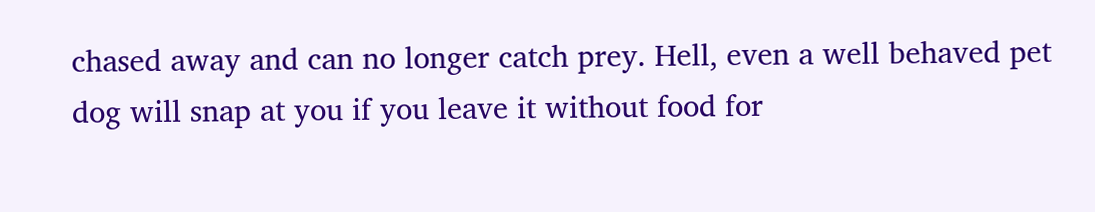chased away and can no longer catch prey. Hell, even a well behaved pet dog will snap at you if you leave it without food for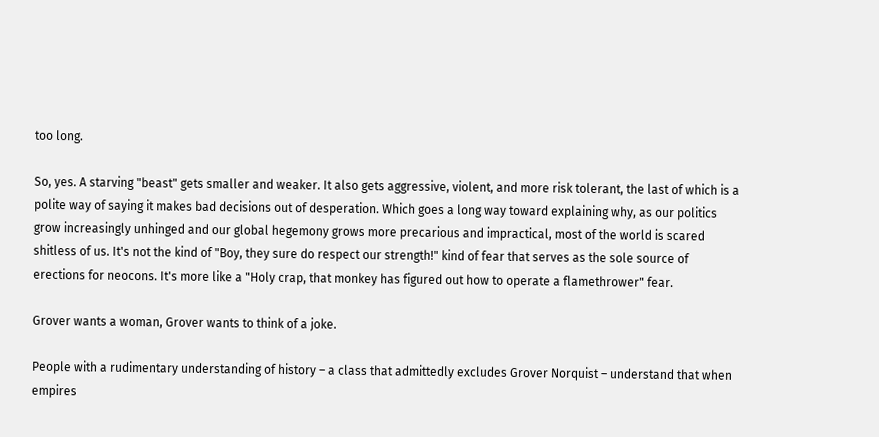too long.

So, yes. A starving "beast" gets smaller and weaker. It also gets aggressive, violent, and more risk tolerant, the last of which is a polite way of saying it makes bad decisions out of desperation. Which goes a long way toward explaining why, as our politics grow increasingly unhinged and our global hegemony grows more precarious and impractical, most of the world is scared shitless of us. It's not the kind of "Boy, they sure do respect our strength!" kind of fear that serves as the sole source of erections for neocons. It's more like a "Holy crap, that monkey has figured out how to operate a flamethrower" fear.

Grover wants a woman, Grover wants to think of a joke.

People with a rudimentary understanding of history – a class that admittedly excludes Grover Norquist – understand that when empires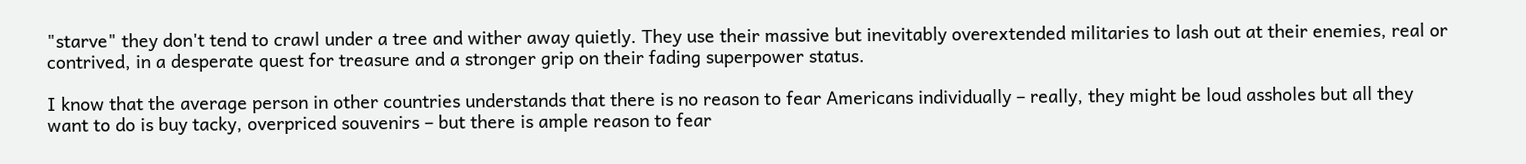"starve" they don't tend to crawl under a tree and wither away quietly. They use their massive but inevitably overextended militaries to lash out at their enemies, real or contrived, in a desperate quest for treasure and a stronger grip on their fading superpower status.

I know that the average person in other countries understands that there is no reason to fear Americans individually – really, they might be loud assholes but all they want to do is buy tacky, overpriced souvenirs – but there is ample reason to fear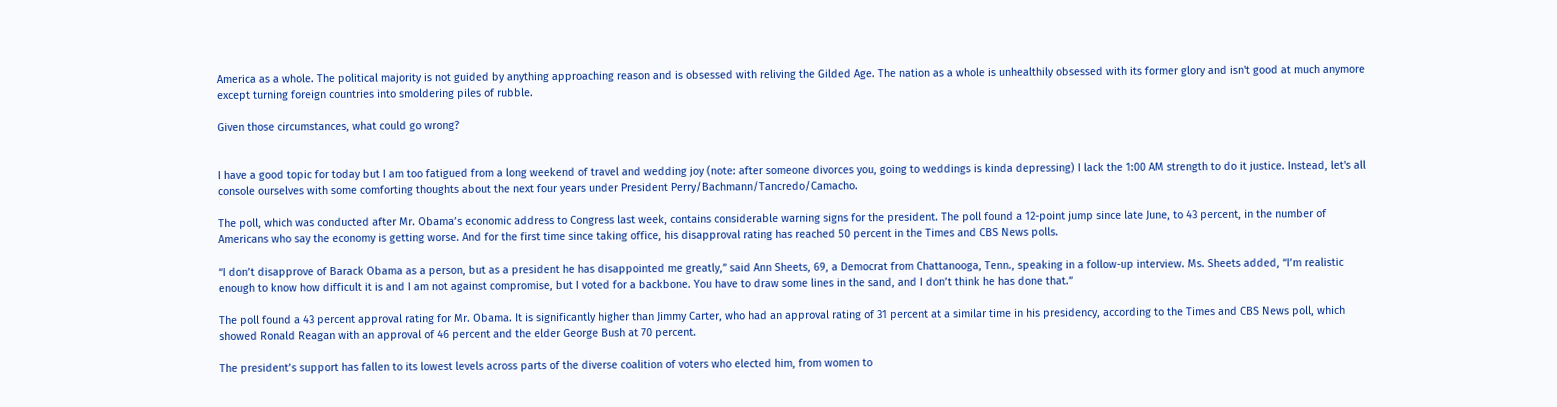America as a whole. The political majority is not guided by anything approaching reason and is obsessed with reliving the Gilded Age. The nation as a whole is unhealthily obsessed with its former glory and isn't good at much anymore except turning foreign countries into smoldering piles of rubble.

Given those circumstances, what could go wrong?


I have a good topic for today but I am too fatigued from a long weekend of travel and wedding joy (note: after someone divorces you, going to weddings is kinda depressing) I lack the 1:00 AM strength to do it justice. Instead, let's all console ourselves with some comforting thoughts about the next four years under President Perry/Bachmann/Tancredo/Camacho.

The poll, which was conducted after Mr. Obama’s economic address to Congress last week, contains considerable warning signs for the president. The poll found a 12-point jump since late June, to 43 percent, in the number of Americans who say the economy is getting worse. And for the first time since taking office, his disapproval rating has reached 50 percent in the Times and CBS News polls.

“I don’t disapprove of Barack Obama as a person, but as a president he has disappointed me greatly,” said Ann Sheets, 69, a Democrat from Chattanooga, Tenn., speaking in a follow-up interview. Ms. Sheets added, “I’m realistic enough to know how difficult it is and I am not against compromise, but I voted for a backbone. You have to draw some lines in the sand, and I don’t think he has done that.”

The poll found a 43 percent approval rating for Mr. Obama. It is significantly higher than Jimmy Carter, who had an approval rating of 31 percent at a similar time in his presidency, according to the Times and CBS News poll, which showed Ronald Reagan with an approval of 46 percent and the elder George Bush at 70 percent.

The president’s support has fallen to its lowest levels across parts of the diverse coalition of voters who elected him, from women to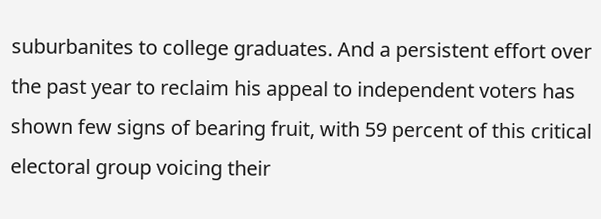suburbanites to college graduates. And a persistent effort over the past year to reclaim his appeal to independent voters has shown few signs of bearing fruit, with 59 percent of this critical electoral group voicing their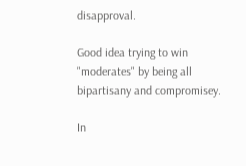disapproval.

Good idea trying to win "moderates" by being all bipartisany and compromisey.

In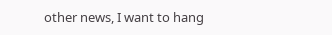other news, I want to hang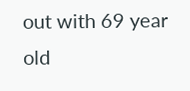out with 69 year old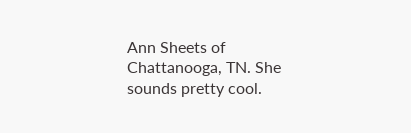Ann Sheets of Chattanooga, TN. She sounds pretty cool.